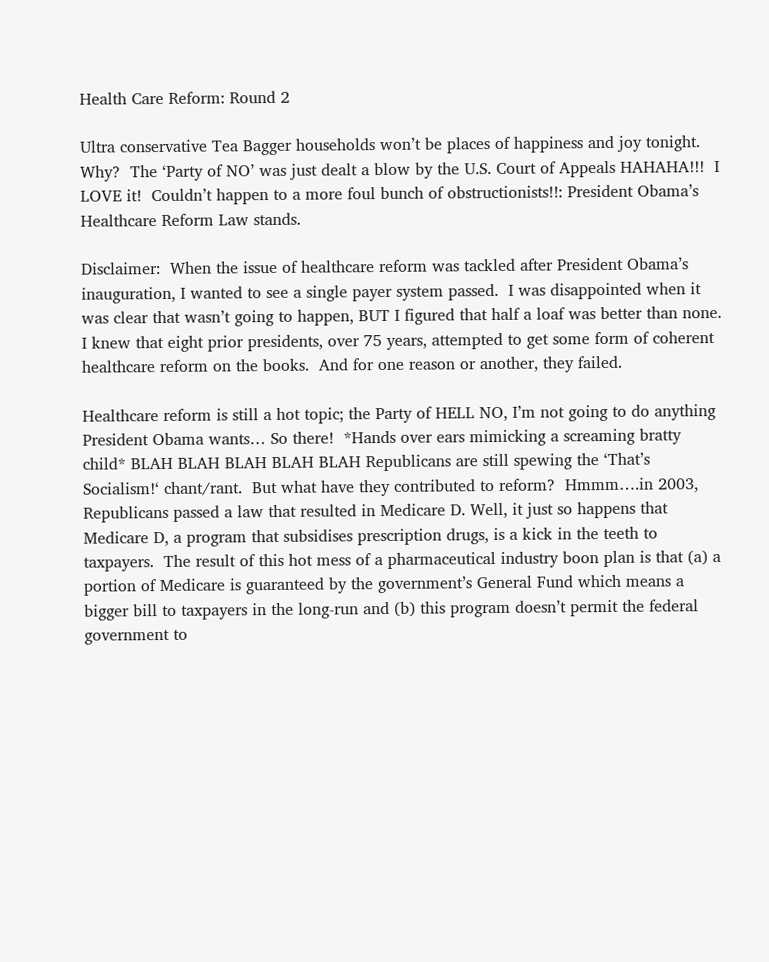Health Care Reform: Round 2

Ultra conservative Tea Bagger households won’t be places of happiness and joy tonight.  Why?  The ‘Party of NO’ was just dealt a blow by the U.S. Court of Appeals HAHAHA!!!  I LOVE it!  Couldn’t happen to a more foul bunch of obstructionists!!: President Obama’s Healthcare Reform Law stands.

Disclaimer:  When the issue of healthcare reform was tackled after President Obama’s inauguration, I wanted to see a single payer system passed.  I was disappointed when it was clear that wasn’t going to happen, BUT I figured that half a loaf was better than none. I knew that eight prior presidents, over 75 years, attempted to get some form of coherent healthcare reform on the books.  And for one reason or another, they failed.

Healthcare reform is still a hot topic; the Party of HELL NO, I’m not going to do anything President Obama wants… So there!  *Hands over ears mimicking a screaming bratty child* BLAH BLAH BLAH BLAH BLAH Republicans are still spewing the ‘That’s Socialism!‘ chant/rant.  But what have they contributed to reform?  Hmmm….in 2003, Republicans passed a law that resulted in Medicare D. Well, it just so happens that Medicare D, a program that subsidises prescription drugs, is a kick in the teeth to taxpayers.  The result of this hot mess of a pharmaceutical industry boon plan is that (a) a portion of Medicare is guaranteed by the government’s General Fund which means a bigger bill to taxpayers in the long-run and (b) this program doesn’t permit the federal government to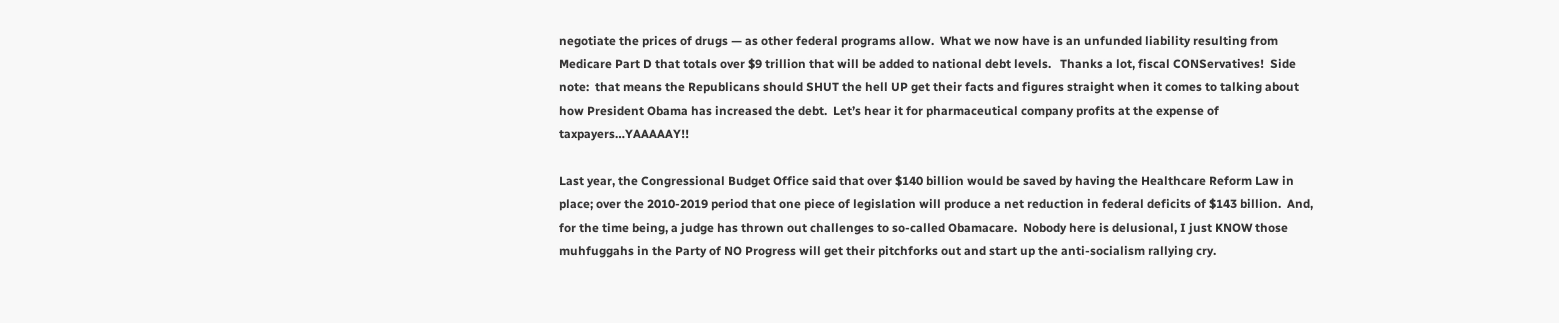negotiate the prices of drugs — as other federal programs allow.  What we now have is an unfunded liability resulting from Medicare Part D that totals over $9 trillion that will be added to national debt levels.   Thanks a lot, fiscal CONServatives!  Side note:  that means the Republicans should SHUT the hell UP get their facts and figures straight when it comes to talking about how President Obama has increased the debt.  Let’s hear it for pharmaceutical company profits at the expense of taxpayers…YAAAAAY!!

Last year, the Congressional Budget Office said that over $140 billion would be saved by having the Healthcare Reform Law in place; over the 2010-2019 period that one piece of legislation will produce a net reduction in federal deficits of $143 billion.  And, for the time being, a judge has thrown out challenges to so-called Obamacare.  Nobody here is delusional, I just KNOW those muhfuggahs in the Party of NO Progress will get their pitchforks out and start up the anti-socialism rallying cry.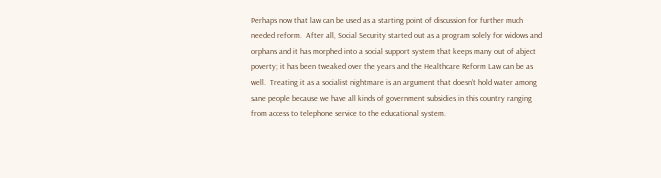Perhaps now that law can be used as a starting point of discussion for further much needed reform.  After all, Social Security started out as a program solely for widows and orphans and it has morphed into a social support system that keeps many out of abject poverty; it has been tweaked over the years and the Healthcare Reform Law can be as well.  Treating it as a socialist nightmare is an argument that doesn’t hold water among sane people because we have all kinds of government subsidies in this country ranging from access to telephone service to the educational system.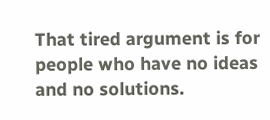That tired argument is for people who have no ideas and no solutions.